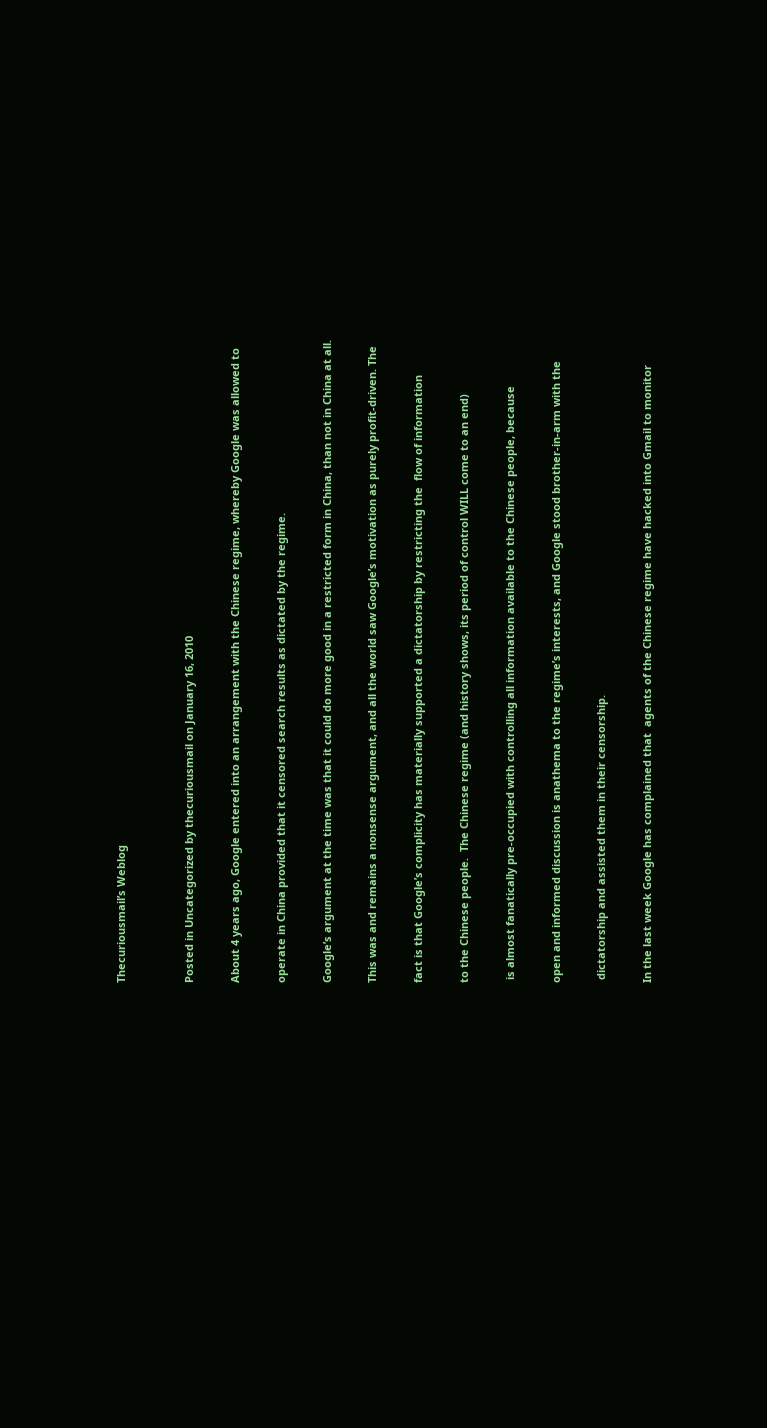Thecuriousmail’s Weblog


Posted in Uncategorized by thecuriousmail on January 16, 2010

About 4 years ago, Google entered into an arrangement with the Chinese regime, whereby Google was allowed to

operate in China provided that it censored search results as dictated by the regime.

Google’s argument at the time was that it could do more good in a restricted form in China, than not in China at all.

This was and remains a nonsense argument, and all the world saw Google’s motivation as purely profit-driven. The

fact is that Google’s complicity has materially supported a dictatorship by restricting the  flow of information

to the Chinese people.  The Chinese regime (and history shows, its period of control WILL come to an end)

 is almost fanatically pre-occupied with controlling all information available to the Chinese people, because

open and informed discussion is anathema to the regime’s interests, and Google stood brother-in-arm with the

 dictatorship and assisted them in their censorship.

In the last week Google has complained that  agents of the Chinese regime have hacked into Gmail to monitor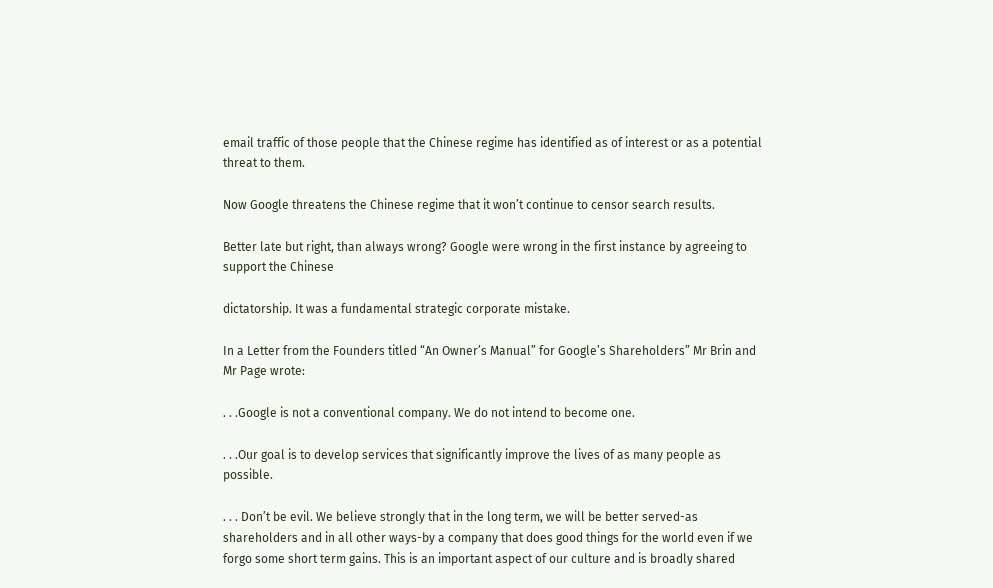email traffic of those people that the Chinese regime has identified as of interest or as a potential threat to them.

Now Google threatens the Chinese regime that it won’t continue to censor search results.

Better late but right, than always wrong? Google were wrong in the first instance by agreeing to support the Chinese

dictatorship. It was a fundamental strategic corporate mistake.

In a Letter from the Founders titled “An Owner’s Manual” for Google’s Shareholders” Mr Brin and Mr Page wrote:

. . .Google is not a conventional company. We do not intend to become one.

. . .Our goal is to develop services that significantly improve the lives of as many people as possible.

. . . Don’t be evil. We believe strongly that in the long term, we will be better served-as shareholders and in all other ways-by a company that does good things for the world even if we forgo some short term gains. This is an important aspect of our culture and is broadly shared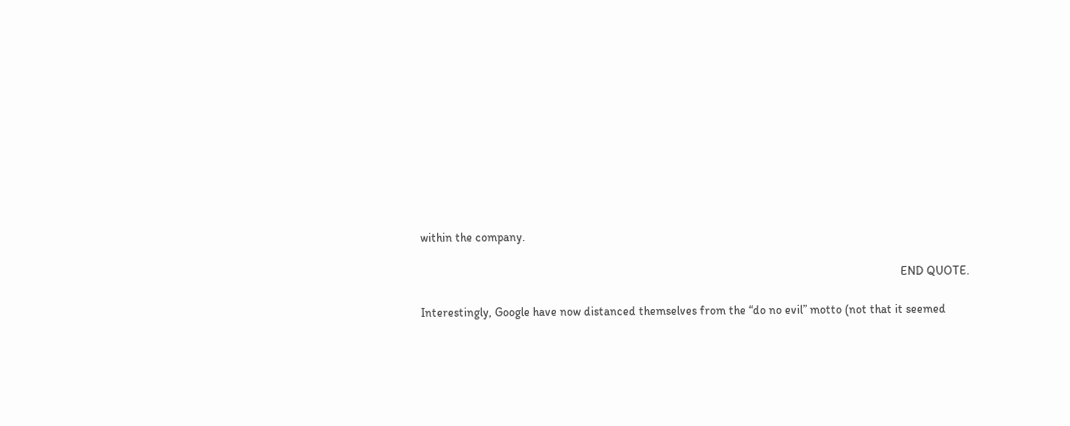within the company.

                                                                                                                                                                END QUOTE.

Interestingly, Google have now distanced themselves from the “do no evil” motto (not that it seemed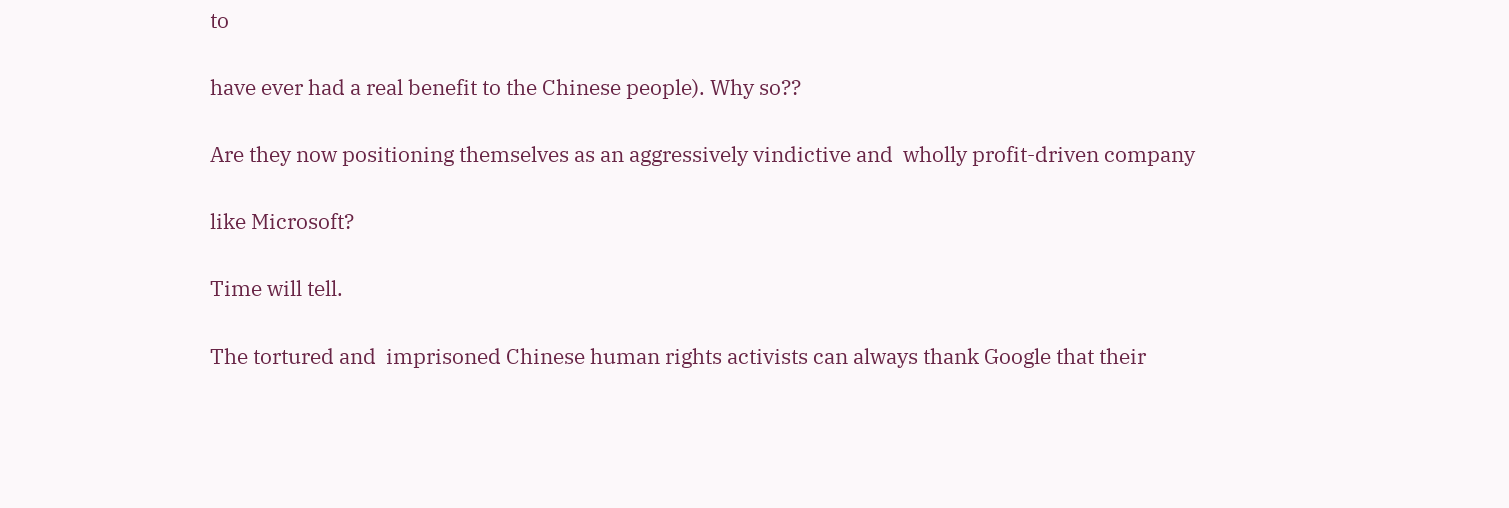to

have ever had a real benefit to the Chinese people). Why so??

Are they now positioning themselves as an aggressively vindictive and  wholly profit-driven company

like Microsoft?

Time will tell.

The tortured and  imprisoned Chinese human rights activists can always thank Google that their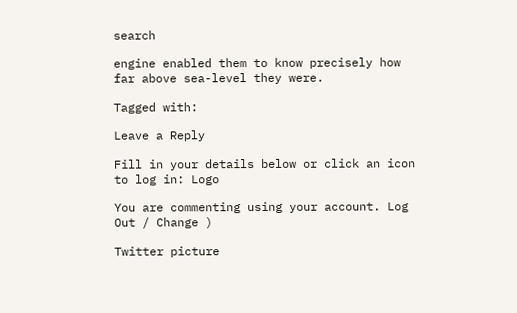search

engine enabled them to know precisely how far above sea-level they were.

Tagged with:

Leave a Reply

Fill in your details below or click an icon to log in: Logo

You are commenting using your account. Log Out / Change )

Twitter picture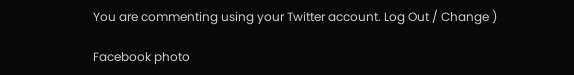You are commenting using your Twitter account. Log Out / Change )

Facebook photo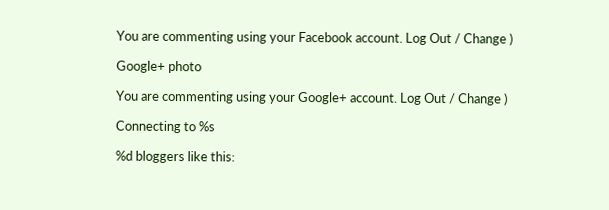You are commenting using your Facebook account. Log Out / Change )

Google+ photo

You are commenting using your Google+ account. Log Out / Change )

Connecting to %s

%d bloggers like this: